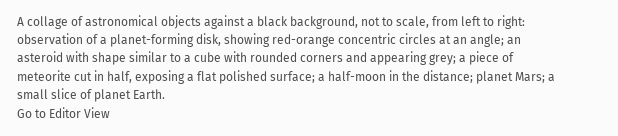A collage of astronomical objects against a black background, not to scale, from left to right: observation of a planet-forming disk, showing red-orange concentric circles at an angle; an asteroid with shape similar to a cube with rounded corners and appearing grey; a piece of meteorite cut in half, exposing a flat polished surface; a half-moon in the distance; planet Mars; a small slice of planet Earth.
Go to Editor View